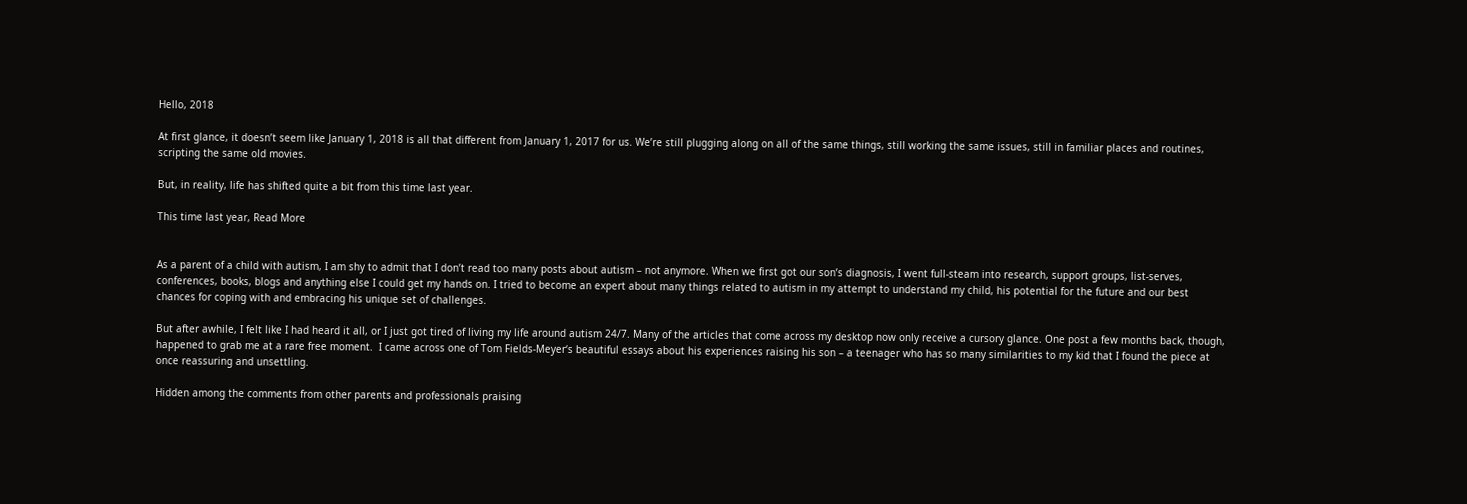Hello, 2018

At first glance, it doesn’t seem like January 1, 2018 is all that different from January 1, 2017 for us. We’re still plugging along on all of the same things, still working the same issues, still in familiar places and routines, scripting the same old movies.

But, in reality, life has shifted quite a bit from this time last year.

This time last year, Read More


As a parent of a child with autism, I am shy to admit that I don’t read too many posts about autism – not anymore. When we first got our son’s diagnosis, I went full-steam into research, support groups, list-serves, conferences, books, blogs and anything else I could get my hands on. I tried to become an expert about many things related to autism in my attempt to understand my child, his potential for the future and our best chances for coping with and embracing his unique set of challenges.

But after awhile, I felt like I had heard it all, or I just got tired of living my life around autism 24/7. Many of the articles that come across my desktop now only receive a cursory glance. One post a few months back, though, happened to grab me at a rare free moment.  I came across one of Tom Fields-Meyer‘s beautiful essays about his experiences raising his son – a teenager who has so many similarities to my kid that I found the piece at once reassuring and unsettling.

Hidden among the comments from other parents and professionals praising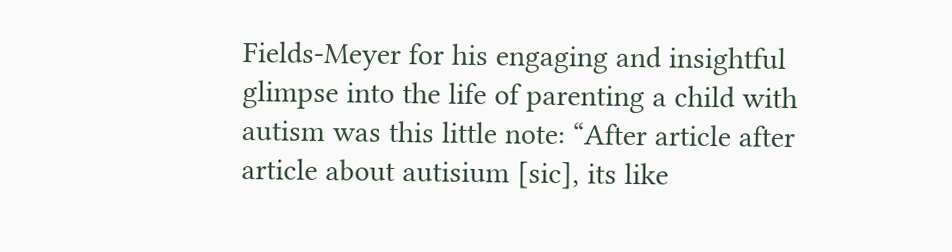Fields-Meyer for his engaging and insightful glimpse into the life of parenting a child with autism was this little note: “After article after article about autisium [sic], its like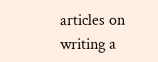articles on writing a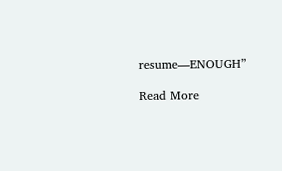resume—ENOUGH”

Read More